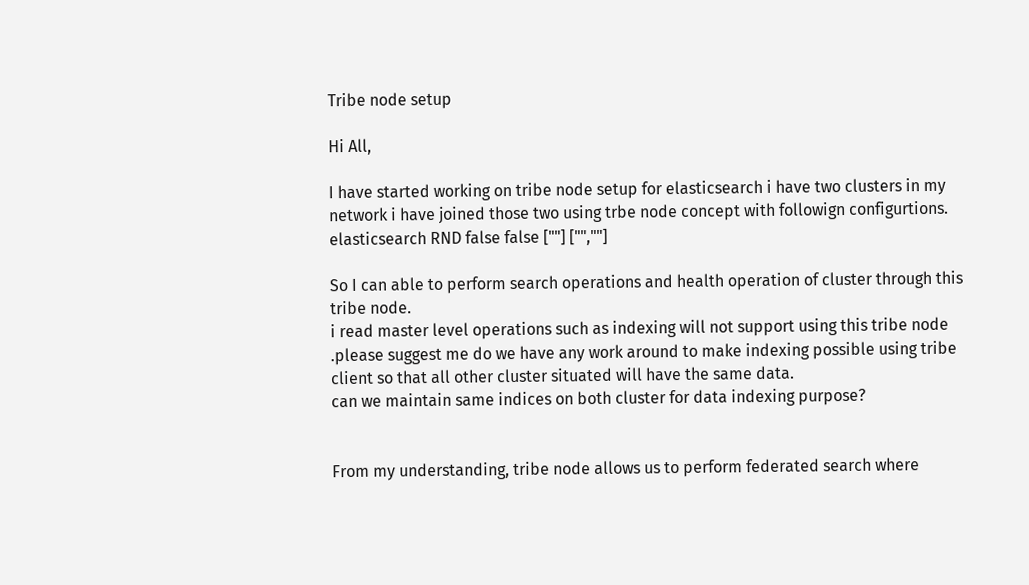Tribe node setup

Hi All,

I have started working on tribe node setup for elasticsearch i have two clusters in my network i have joined those two using trbe node concept with followign configurtions. elasticsearch RND false false [""] ["",""]

So I can able to perform search operations and health operation of cluster through this tribe node.
i read master level operations such as indexing will not support using this tribe node .please suggest me do we have any work around to make indexing possible using tribe client so that all other cluster situated will have the same data.
can we maintain same indices on both cluster for data indexing purpose?


From my understanding, tribe node allows us to perform federated search where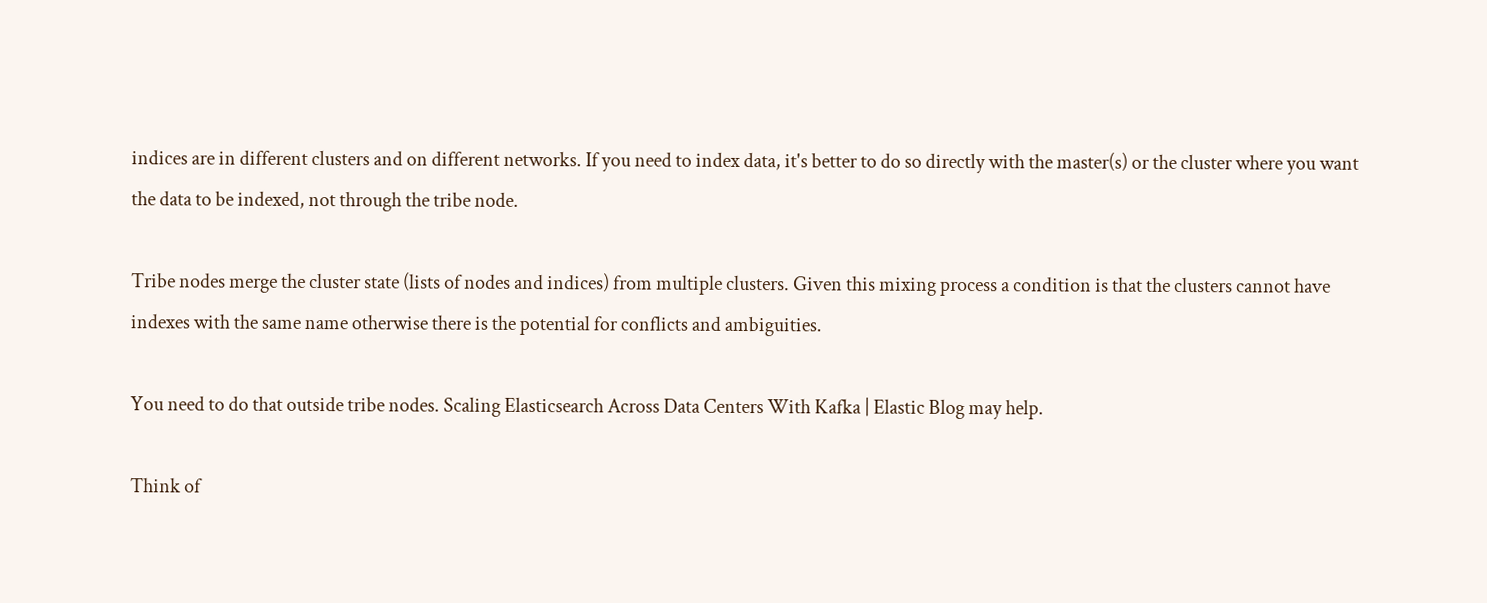indices are in different clusters and on different networks. If you need to index data, it's better to do so directly with the master(s) or the cluster where you want the data to be indexed, not through the tribe node.

Tribe nodes merge the cluster state (lists of nodes and indices) from multiple clusters. Given this mixing process a condition is that the clusters cannot have indexes with the same name otherwise there is the potential for conflicts and ambiguities.

You need to do that outside tribe nodes. Scaling Elasticsearch Across Data Centers With Kafka | Elastic Blog may help.

Think of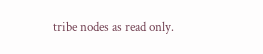tribe nodes as read only.